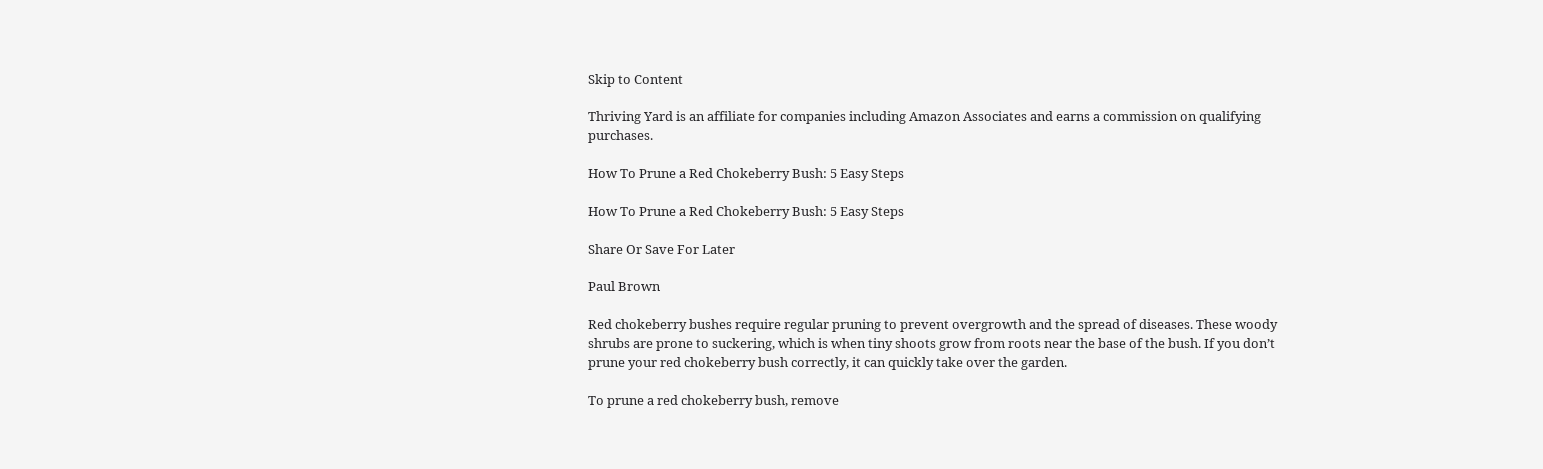Skip to Content

Thriving Yard is an affiliate for companies including Amazon Associates and earns a commission on qualifying purchases.

How To Prune a Red Chokeberry Bush: 5 Easy Steps

How To Prune a Red Chokeberry Bush: 5 Easy Steps

Share Or Save For Later

Paul Brown

Red chokeberry bushes require regular pruning to prevent overgrowth and the spread of diseases. These woody shrubs are prone to suckering, which is when tiny shoots grow from roots near the base of the bush. If you don’t prune your red chokeberry bush correctly, it can quickly take over the garden.

To prune a red chokeberry bush, remove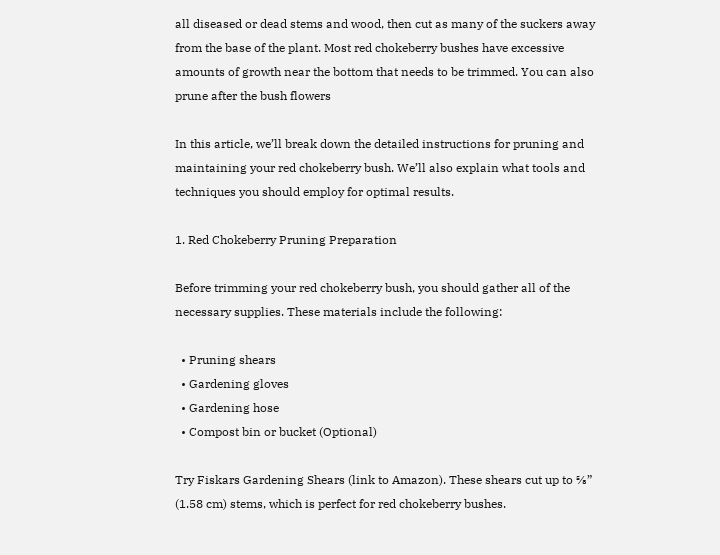all diseased or dead stems and wood, then cut as many of the suckers away from the base of the plant. Most red chokeberry bushes have excessive amounts of growth near the bottom that needs to be trimmed. You can also prune after the bush flowers

In this article, we’ll break down the detailed instructions for pruning and maintaining your red chokeberry bush. We’ll also explain what tools and techniques you should employ for optimal results.

1. Red Chokeberry Pruning Preparation

Before trimming your red chokeberry bush, you should gather all of the necessary supplies. These materials include the following:

  • Pruning shears
  • Gardening gloves
  • Gardening hose
  • Compost bin or bucket (Optional)

Try Fiskars Gardening Shears (link to Amazon). These shears cut up to ⅝” (1.58 cm) stems, which is perfect for red chokeberry bushes.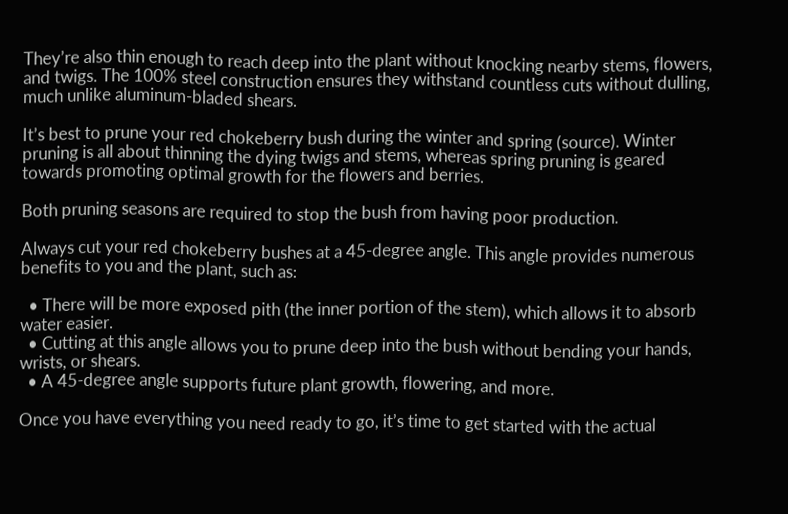They’re also thin enough to reach deep into the plant without knocking nearby stems, flowers, and twigs. The 100% steel construction ensures they withstand countless cuts without dulling, much unlike aluminum-bladed shears.

It’s best to prune your red chokeberry bush during the winter and spring (source). Winter pruning is all about thinning the dying twigs and stems, whereas spring pruning is geared towards promoting optimal growth for the flowers and berries.

Both pruning seasons are required to stop the bush from having poor production.

Always cut your red chokeberry bushes at a 45-degree angle. This angle provides numerous benefits to you and the plant, such as:

  • There will be more exposed pith (the inner portion of the stem), which allows it to absorb water easier.
  • Cutting at this angle allows you to prune deep into the bush without bending your hands, wrists, or shears.
  • A 45-degree angle supports future plant growth, flowering, and more.

Once you have everything you need ready to go, it’s time to get started with the actual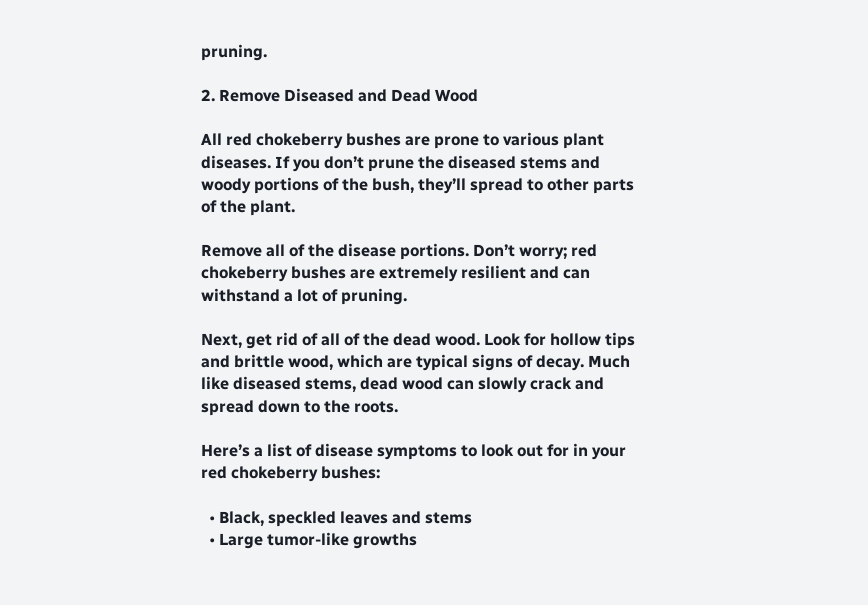pruning.

2. Remove Diseased and Dead Wood

All red chokeberry bushes are prone to various plant diseases. If you don’t prune the diseased stems and woody portions of the bush, they’ll spread to other parts of the plant.

Remove all of the disease portions. Don’t worry; red chokeberry bushes are extremely resilient and can withstand a lot of pruning.

Next, get rid of all of the dead wood. Look for hollow tips and brittle wood, which are typical signs of decay. Much like diseased stems, dead wood can slowly crack and spread down to the roots.

Here’s a list of disease symptoms to look out for in your red chokeberry bushes:

  • Black, speckled leaves and stems
  • Large tumor-like growths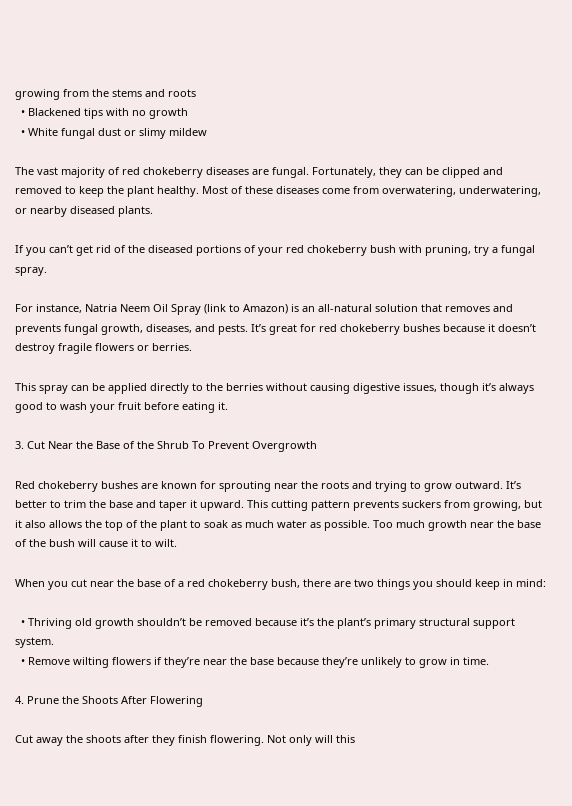growing from the stems and roots
  • Blackened tips with no growth
  • White fungal dust or slimy mildew

The vast majority of red chokeberry diseases are fungal. Fortunately, they can be clipped and removed to keep the plant healthy. Most of these diseases come from overwatering, underwatering, or nearby diseased plants.

If you can’t get rid of the diseased portions of your red chokeberry bush with pruning, try a fungal spray.

For instance, Natria Neem Oil Spray (link to Amazon) is an all-natural solution that removes and prevents fungal growth, diseases, and pests. It’s great for red chokeberry bushes because it doesn’t destroy fragile flowers or berries.

This spray can be applied directly to the berries without causing digestive issues, though it’s always good to wash your fruit before eating it.

3. Cut Near the Base of the Shrub To Prevent Overgrowth

Red chokeberry bushes are known for sprouting near the roots and trying to grow outward. It’s better to trim the base and taper it upward. This cutting pattern prevents suckers from growing, but it also allows the top of the plant to soak as much water as possible. Too much growth near the base of the bush will cause it to wilt.

When you cut near the base of a red chokeberry bush, there are two things you should keep in mind:

  • Thriving old growth shouldn’t be removed because it’s the plant’s primary structural support system.
  • Remove wilting flowers if they’re near the base because they’re unlikely to grow in time.

4. Prune the Shoots After Flowering

Cut away the shoots after they finish flowering. Not only will this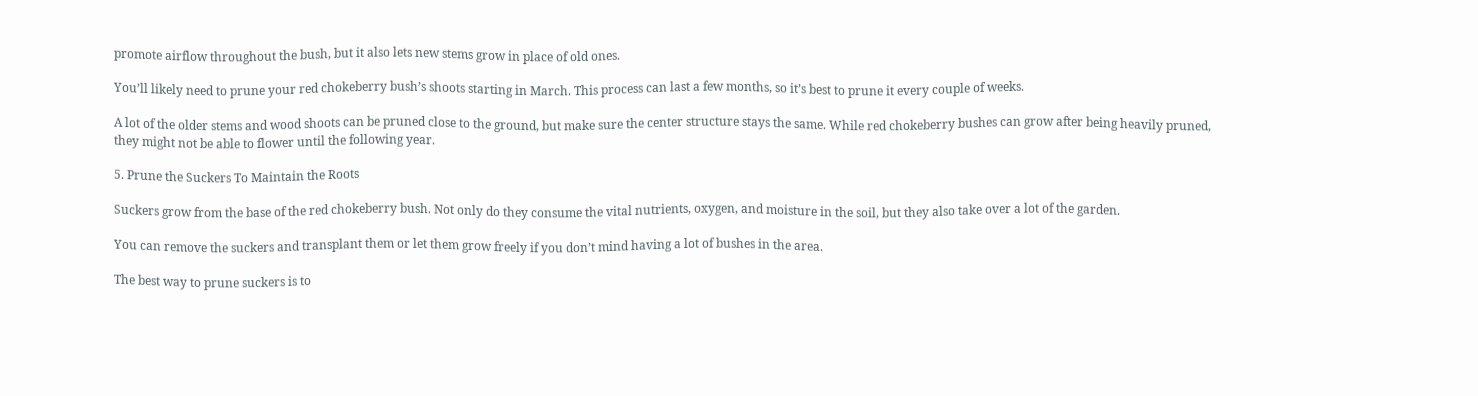promote airflow throughout the bush, but it also lets new stems grow in place of old ones.

You’ll likely need to prune your red chokeberry bush’s shoots starting in March. This process can last a few months, so it’s best to prune it every couple of weeks.

A lot of the older stems and wood shoots can be pruned close to the ground, but make sure the center structure stays the same. While red chokeberry bushes can grow after being heavily pruned, they might not be able to flower until the following year.

5. Prune the Suckers To Maintain the Roots

Suckers grow from the base of the red chokeberry bush. Not only do they consume the vital nutrients, oxygen, and moisture in the soil, but they also take over a lot of the garden.

You can remove the suckers and transplant them or let them grow freely if you don’t mind having a lot of bushes in the area.

The best way to prune suckers is to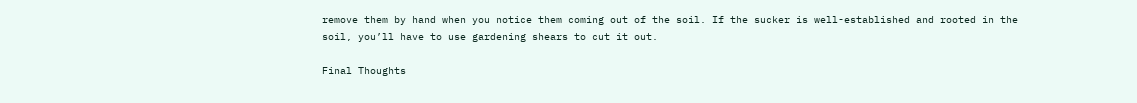remove them by hand when you notice them coming out of the soil. If the sucker is well-established and rooted in the soil, you’ll have to use gardening shears to cut it out.

Final Thoughts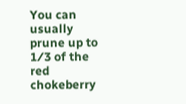You can usually prune up to 1⁄3 of the red chokeberry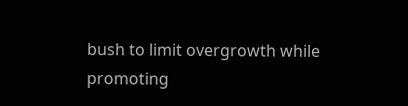bush to limit overgrowth while promoting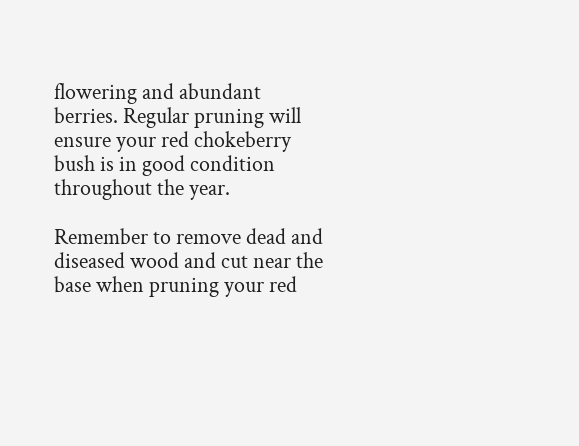flowering and abundant berries. Regular pruning will ensure your red chokeberry bush is in good condition throughout the year.

Remember to remove dead and diseased wood and cut near the base when pruning your red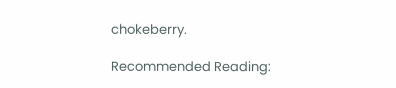chokeberry.

Recommended Reading: